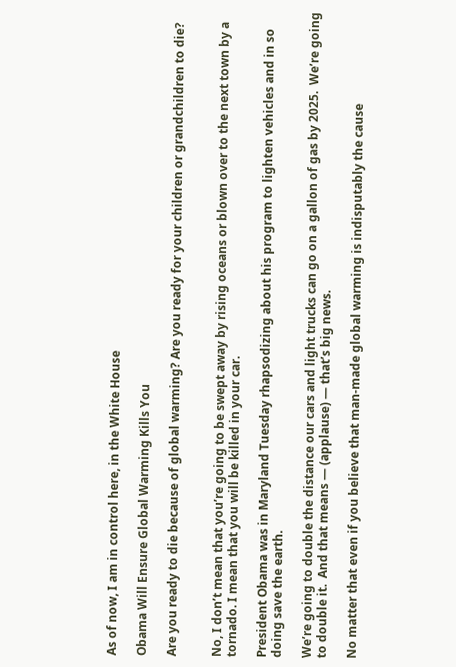As of now, I am in control here, in the White House

Obama Will Ensure Global Warming Kills You

Are you ready to die because of global warming? Are you ready for your children or grandchildren to die?


No, I don’t mean that you’re going to be swept away by rising oceans or blown over to the next town by a tornado. I mean that you will be killed in your car.

President Obama was in Maryland Tuesday rhapsodizing about his program to lighten vehicles and in so doing save the earth.

We’re going to double the distance our cars and light trucks can go on a gallon of gas by 2025.  We’re going to double it.  And that means — (applause) — that’s big news.

No matter that even if you believe that man-made global warming is indisputably the cause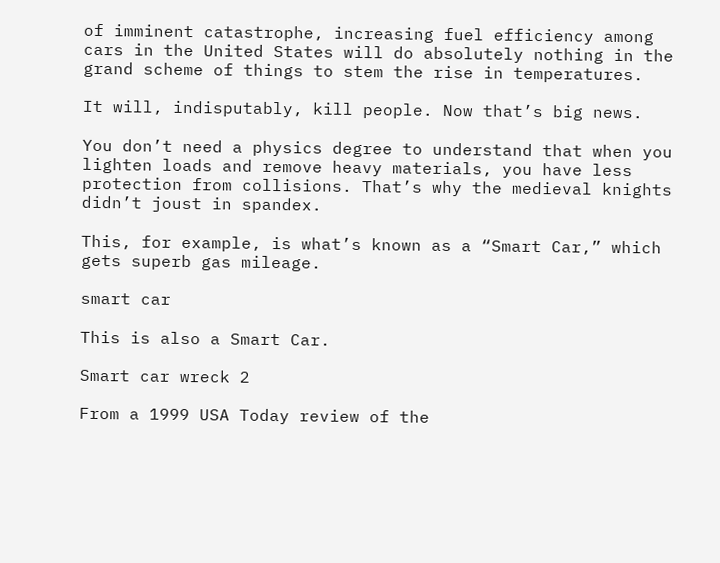of imminent catastrophe, increasing fuel efficiency among cars in the United States will do absolutely nothing in the grand scheme of things to stem the rise in temperatures.

It will, indisputably, kill people. Now that’s big news.

You don’t need a physics degree to understand that when you lighten loads and remove heavy materials, you have less protection from collisions. That’s why the medieval knights didn’t joust in spandex.

This, for example, is what’s known as a “Smart Car,” which gets superb gas mileage.

smart car

This is also a Smart Car.

Smart car wreck 2

From a 1999 USA Today review of the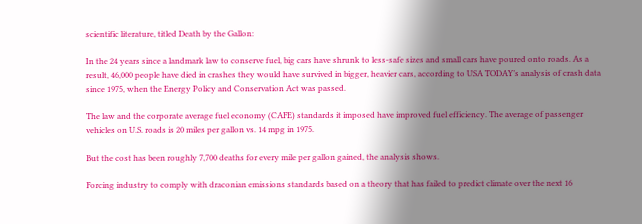scientific literature, titled Death by the Gallon:

In the 24 years since a landmark law to conserve fuel, big cars have shrunk to less-safe sizes and small cars have poured onto roads. As a result, 46,000 people have died in crashes they would have survived in bigger, heavier cars, according to USA TODAY’s analysis of crash data since 1975, when the Energy Policy and Conservation Act was passed.

The law and the corporate average fuel economy (CAFE) standards it imposed have improved fuel efficiency. The average of passenger vehicles on U.S. roads is 20 miles per gallon vs. 14 mpg in 1975.

But the cost has been roughly 7,700 deaths for every mile per gallon gained, the analysis shows.

Forcing industry to comply with draconian emissions standards based on a theory that has failed to predict climate over the next 16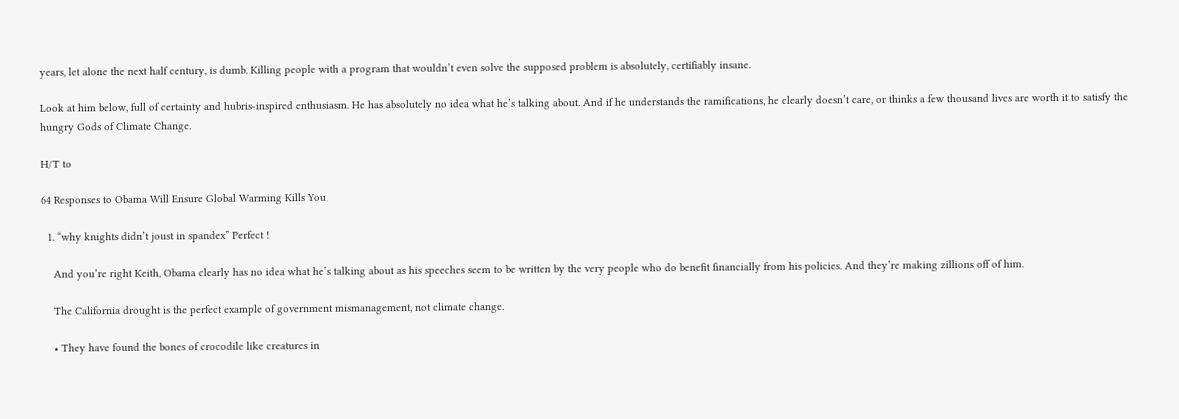years, let alone the next half century, is dumb. Killing people with a program that wouldn’t even solve the supposed problem is absolutely, certifiably insane.

Look at him below, full of certainty and hubris-inspired enthusiasm. He has absolutely no idea what he’s talking about. And if he understands the ramifications, he clearly doesn’t care, or thinks a few thousand lives are worth it to satisfy the hungry Gods of Climate Change.

H/T to

64 Responses to Obama Will Ensure Global Warming Kills You

  1. “why knights didn’t joust in spandex” Perfect !

    And you’re right Keith, Obama clearly has no idea what he’s talking about as his speeches seem to be written by the very people who do benefit financially from his policies. And they’re making zillions off of him.

    The California drought is the perfect example of government mismanagement, not climate change.

    • They have found the bones of crocodile like creatures in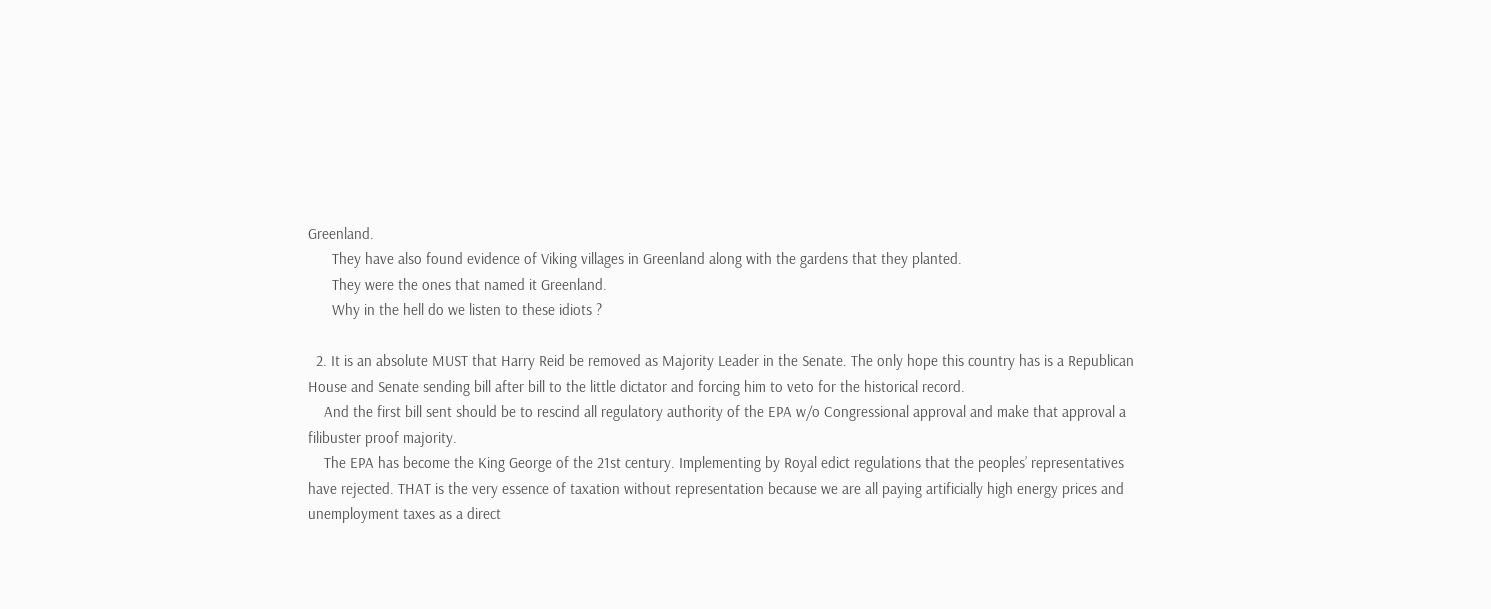Greenland.
      They have also found evidence of Viking villages in Greenland along with the gardens that they planted.
      They were the ones that named it Greenland.
      Why in the hell do we listen to these idiots ?

  2. It is an absolute MUST that Harry Reid be removed as Majority Leader in the Senate. The only hope this country has is a Republican House and Senate sending bill after bill to the little dictator and forcing him to veto for the historical record.
    And the first bill sent should be to rescind all regulatory authority of the EPA w/o Congressional approval and make that approval a filibuster proof majority.
    The EPA has become the King George of the 21st century. Implementing by Royal edict regulations that the peoples’ representatives have rejected. THAT is the very essence of taxation without representation because we are all paying artificially high energy prices and unemployment taxes as a direct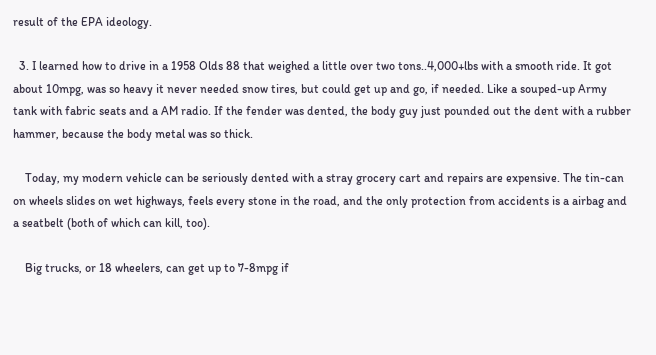result of the EPA ideology.

  3. I learned how to drive in a 1958 Olds 88 that weighed a little over two tons..4,000+lbs with a smooth ride. It got about 10mpg, was so heavy it never needed snow tires, but could get up and go, if needed. Like a souped-up Army tank with fabric seats and a AM radio. If the fender was dented, the body guy just pounded out the dent with a rubber hammer, because the body metal was so thick.

    Today, my modern vehicle can be seriously dented with a stray grocery cart and repairs are expensive. The tin-can on wheels slides on wet highways, feels every stone in the road, and the only protection from accidents is a airbag and a seatbelt (both of which can kill, too).

    Big trucks, or 18 wheelers, can get up to 7-8mpg if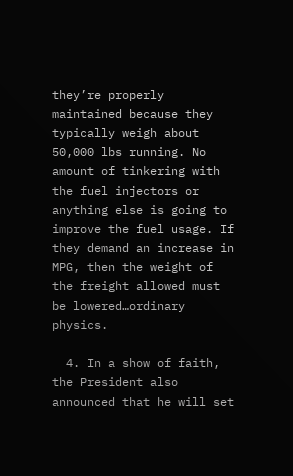they’re properly maintained because they typically weigh about 50,000 lbs running. No amount of tinkering with the fuel injectors or anything else is going to improve the fuel usage. If they demand an increase in MPG, then the weight of the freight allowed must be lowered…ordinary physics.

  4. In a show of faith, the President also announced that he will set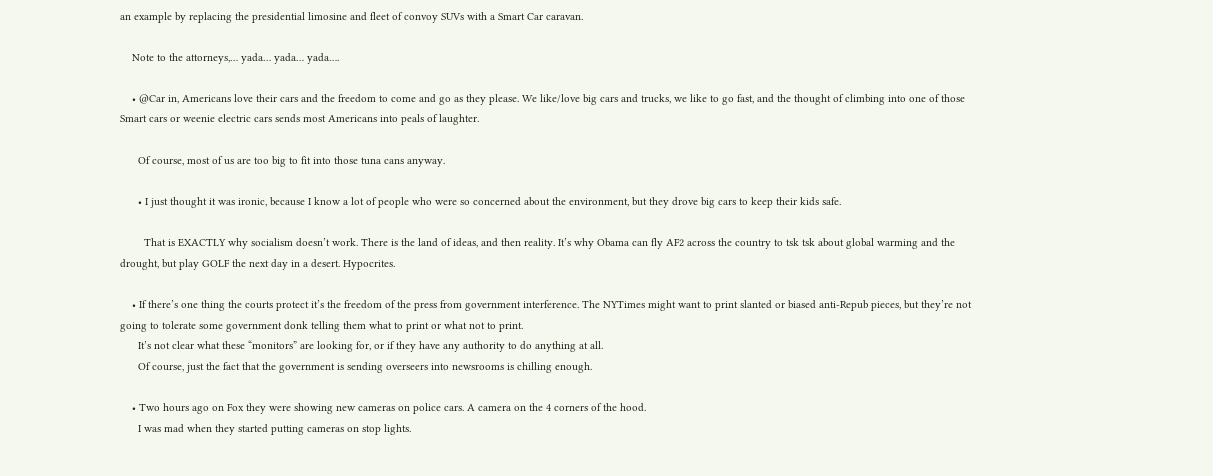an example by replacing the presidential limosine and fleet of convoy SUVs with a Smart Car caravan.

    Note to the attorneys,… yada… yada… yada….

    • @Car in, Americans love their cars and the freedom to come and go as they please. We like/love big cars and trucks, we like to go fast, and the thought of climbing into one of those Smart cars or weenie electric cars sends most Americans into peals of laughter.

      Of course, most of us are too big to fit into those tuna cans anyway.

      • I just thought it was ironic, because I know a lot of people who were so concerned about the environment, but they drove big cars to keep their kids safe.

        That is EXACTLY why socialism doesn’t work. There is the land of ideas, and then reality. It’s why Obama can fly AF2 across the country to tsk tsk about global warming and the drought, but play GOLF the next day in a desert. Hypocrites.

    • If there’s one thing the courts protect it’s the freedom of the press from government interference. The NYTimes might want to print slanted or biased anti-Repub pieces, but they’re not going to tolerate some government donk telling them what to print or what not to print.
      It’s not clear what these “monitors” are looking for, or if they have any authority to do anything at all.
      Of course, just the fact that the government is sending overseers into newsrooms is chilling enough.

    • Two hours ago on Fox they were showing new cameras on police cars. A camera on the 4 corners of the hood.
      I was mad when they started putting cameras on stop lights.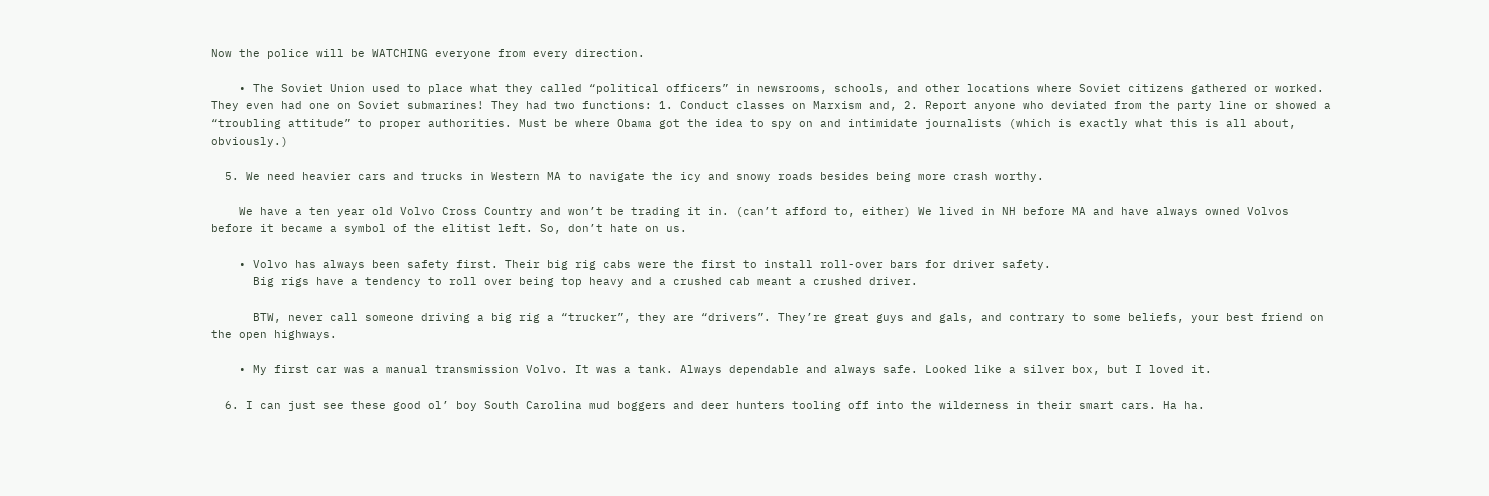Now the police will be WATCHING everyone from every direction.

    • The Soviet Union used to place what they called “political officers” in newsrooms, schools, and other locations where Soviet citizens gathered or worked. They even had one on Soviet submarines! They had two functions: 1. Conduct classes on Marxism and, 2. Report anyone who deviated from the party line or showed a “troubling attitude” to proper authorities. Must be where Obama got the idea to spy on and intimidate journalists (which is exactly what this is all about, obviously.)

  5. We need heavier cars and trucks in Western MA to navigate the icy and snowy roads besides being more crash worthy.

    We have a ten year old Volvo Cross Country and won’t be trading it in. (can’t afford to, either) We lived in NH before MA and have always owned Volvos before it became a symbol of the elitist left. So, don’t hate on us.

    • Volvo has always been safety first. Their big rig cabs were the first to install roll-over bars for driver safety.
      Big rigs have a tendency to roll over being top heavy and a crushed cab meant a crushed driver.

      BTW, never call someone driving a big rig a “trucker”, they are “drivers”. They’re great guys and gals, and contrary to some beliefs, your best friend on the open highways.

    • My first car was a manual transmission Volvo. It was a tank. Always dependable and always safe. Looked like a silver box, but I loved it.

  6. I can just see these good ol’ boy South Carolina mud boggers and deer hunters tooling off into the wilderness in their smart cars. Ha ha.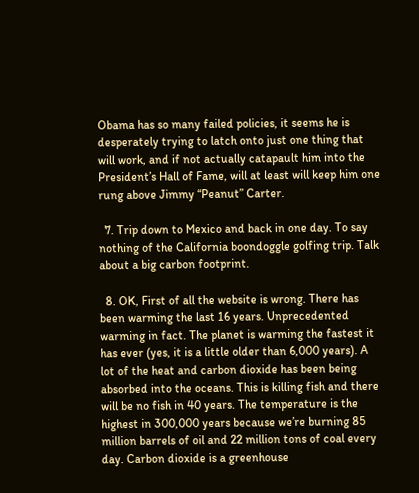Obama has so many failed policies, it seems he is desperately trying to latch onto just one thing that will work, and if not actually catapault him into the President’s Hall of Fame, will at least will keep him one rung above Jimmy “Peanut” Carter.

  7. Trip down to Mexico and back in one day. To say nothing of the California boondoggle golfing trip. Talk about a big carbon footprint.

  8. OK, First of all the website is wrong. There has been warming the last 16 years. Unprecedented warming in fact. The planet is warming the fastest it has ever (yes, it is a little older than 6,000 years). A lot of the heat and carbon dioxide has been being absorbed into the oceans. This is killing fish and there will be no fish in 40 years. The temperature is the highest in 300,000 years because we’re burning 85 million barrels of oil and 22 million tons of coal every day. Carbon dioxide is a greenhouse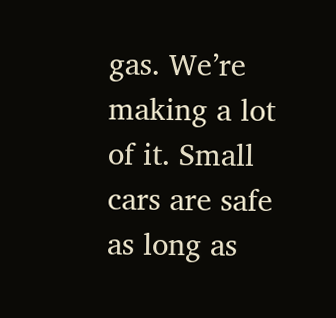gas. We’re making a lot of it. Small cars are safe as long as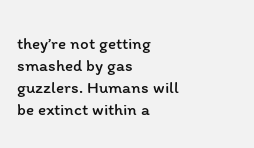they’re not getting smashed by gas guzzlers. Humans will be extinct within a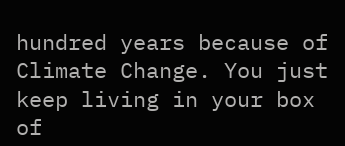hundred years because of Climate Change. You just keep living in your box of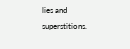lies and superstitions.